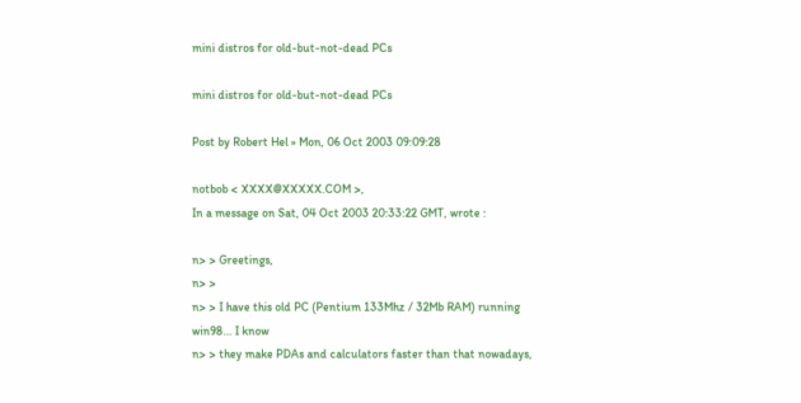mini distros for old-but-not-dead PCs

mini distros for old-but-not-dead PCs

Post by Robert Hel » Mon, 06 Oct 2003 09:09:28

notbob < XXXX@XXXXX.COM >,
In a message on Sat, 04 Oct 2003 20:33:22 GMT, wrote :

n> > Greetings,
n> >
n> > I have this old PC (Pentium 133Mhz / 32Mb RAM) running win98... I know
n> > they make PDAs and calculators faster than that nowadays,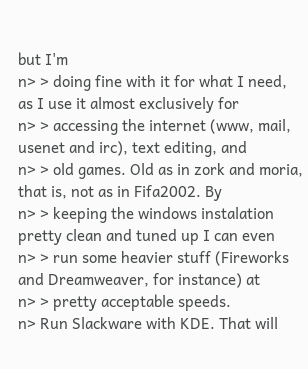but I'm
n> > doing fine with it for what I need, as I use it almost exclusively for
n> > accessing the internet (www, mail, usenet and irc), text editing, and
n> > old games. Old as in zork and moria, that is, not as in Fifa2002. By
n> > keeping the windows instalation pretty clean and tuned up I can even
n> > run some heavier stuff (Fireworks and Dreamweaver, for instance) at
n> > pretty acceptable speeds.
n> Run Slackware with KDE. That will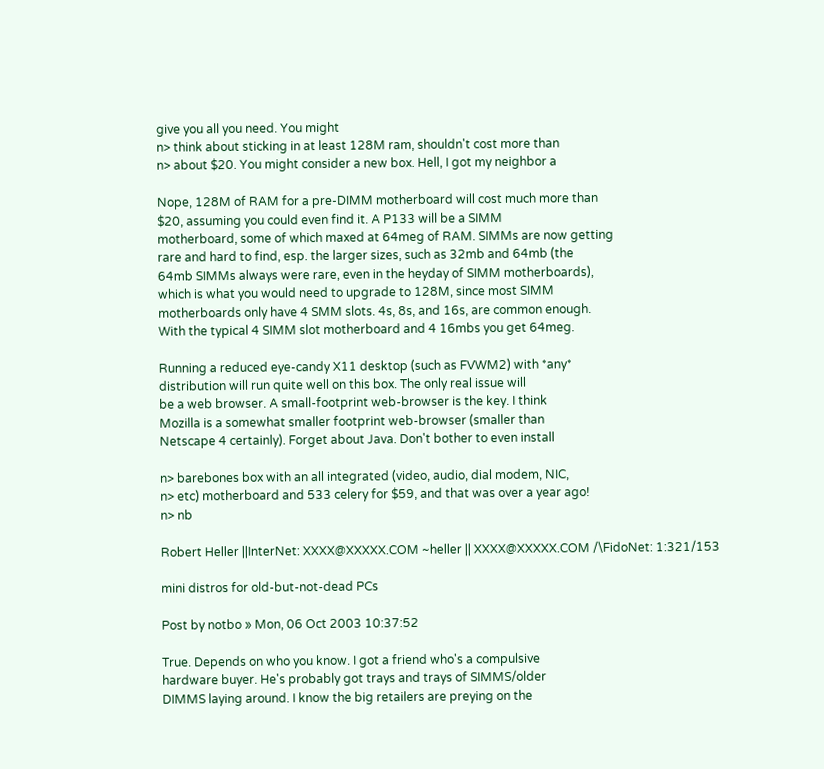give you all you need. You might
n> think about sticking in at least 128M ram, shouldn't cost more than
n> about $20. You might consider a new box. Hell, I got my neighbor a

Nope, 128M of RAM for a pre-DIMM motherboard will cost much more than
$20, assuming you could even find it. A P133 will be a SIMM
motherboard, some of which maxed at 64meg of RAM. SIMMs are now getting
rare and hard to find, esp. the larger sizes, such as 32mb and 64mb (the
64mb SIMMs always were rare, even in the heyday of SIMM motherboards),
which is what you would need to upgrade to 128M, since most SIMM
motherboards only have 4 SMM slots. 4s, 8s, and 16s, are common enough.
With the typical 4 SIMM slot motherboard and 4 16mbs you get 64meg.

Running a reduced eye-candy X11 desktop (such as FVWM2) with *any*
distribution will run quite well on this box. The only real issue will
be a web browser. A small-footprint web-browser is the key. I think
Mozilla is a somewhat smaller footprint web-browser (smaller than
Netscape 4 certainly). Forget about Java. Don't bother to even install

n> barebones box with an all integrated (video, audio, dial modem, NIC,
n> etc) motherboard and 533 celery for $59, and that was over a year ago!
n> nb

Robert Heller ||InterNet: XXXX@XXXXX.COM ~heller || XXXX@XXXXX.COM /\FidoNet: 1:321/153

mini distros for old-but-not-dead PCs

Post by notbo » Mon, 06 Oct 2003 10:37:52

True. Depends on who you know. I got a friend who's a compulsive
hardware buyer. He's probably got trays and trays of SIMMS/older
DIMMS laying around. I know the big retailers are preying on the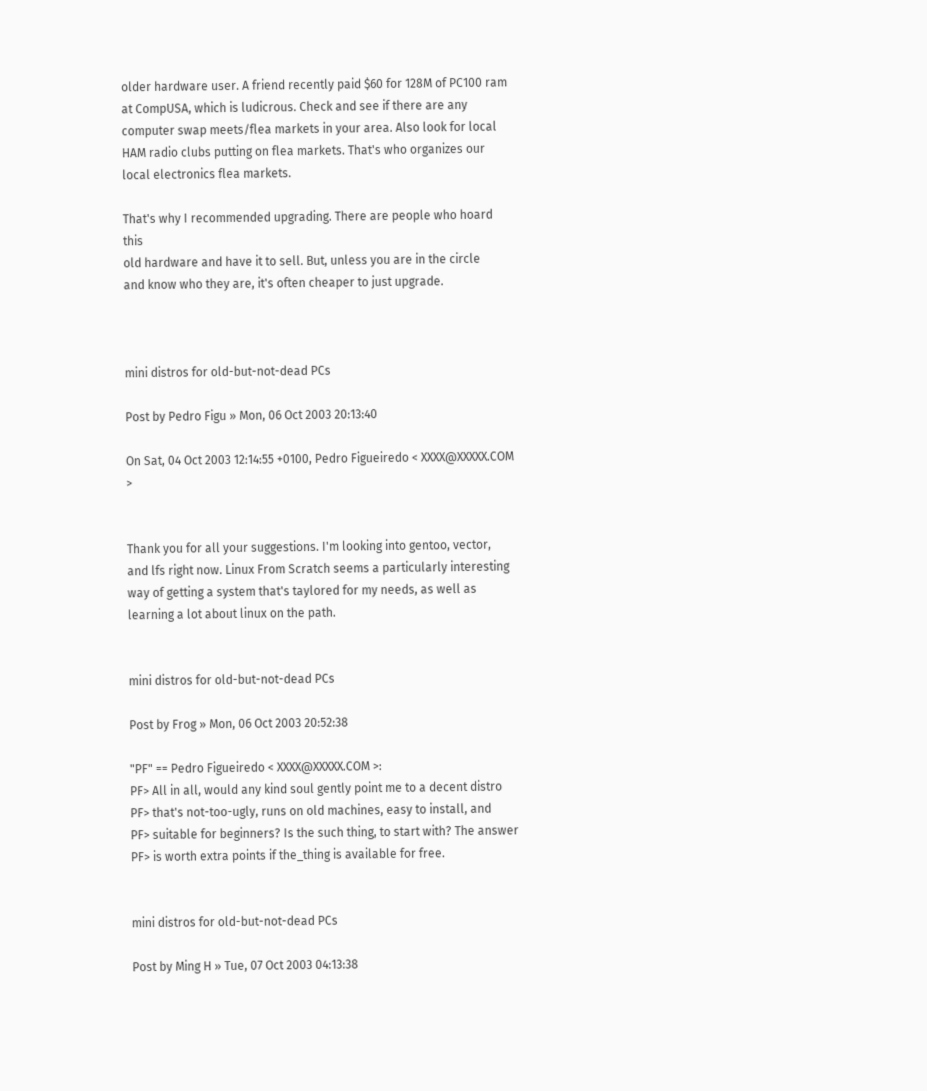older hardware user. A friend recently paid $60 for 128M of PC100 ram
at CompUSA, which is ludicrous. Check and see if there are any
computer swap meets/flea markets in your area. Also look for local
HAM radio clubs putting on flea markets. That's who organizes our
local electronics flea markets.

That's why I recommended upgrading. There are people who hoard this
old hardware and have it to sell. But, unless you are in the circle
and know who they are, it's often cheaper to just upgrade.



mini distros for old-but-not-dead PCs

Post by Pedro Figu » Mon, 06 Oct 2003 20:13:40

On Sat, 04 Oct 2003 12:14:55 +0100, Pedro Figueiredo < XXXX@XXXXX.COM >


Thank you for all your suggestions. I'm looking into gentoo, vector,
and lfs right now. Linux From Scratch seems a particularly interesting
way of getting a system that's taylored for my needs, as well as
learning a lot about linux on the path.


mini distros for old-but-not-dead PCs

Post by Frog » Mon, 06 Oct 2003 20:52:38

"PF" == Pedro Figueiredo < XXXX@XXXXX.COM >:
PF> All in all, would any kind soul gently point me to a decent distro
PF> that's not-too-ugly, runs on old machines, easy to install, and
PF> suitable for beginners? Is the such thing, to start with? The answer
PF> is worth extra points if the_thing is available for free.


mini distros for old-but-not-dead PCs

Post by Ming H » Tue, 07 Oct 2003 04:13:38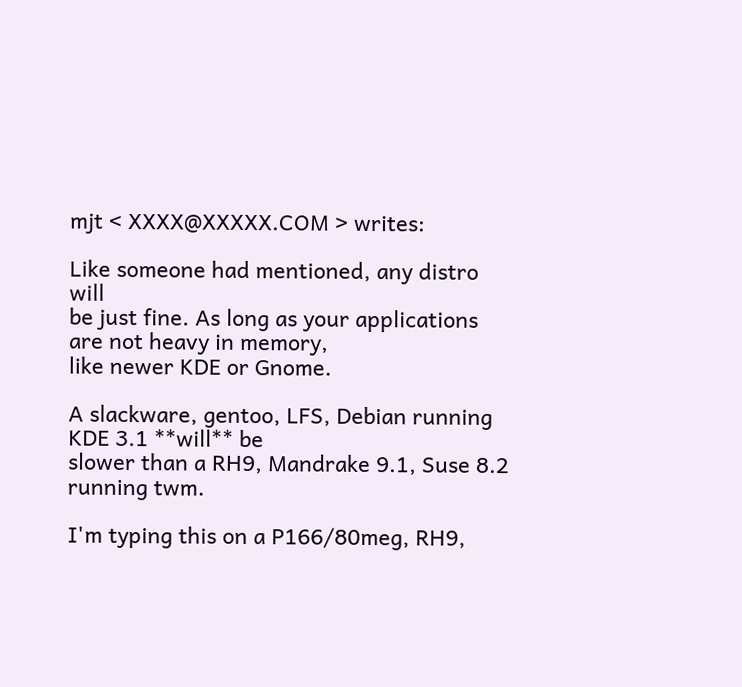mjt < XXXX@XXXXX.COM > writes:

Like someone had mentioned, any distro will
be just fine. As long as your applications are not heavy in memory,
like newer KDE or Gnome.

A slackware, gentoo, LFS, Debian running KDE 3.1 **will** be
slower than a RH9, Mandrake 9.1, Suse 8.2 running twm.

I'm typing this on a P166/80meg, RH9,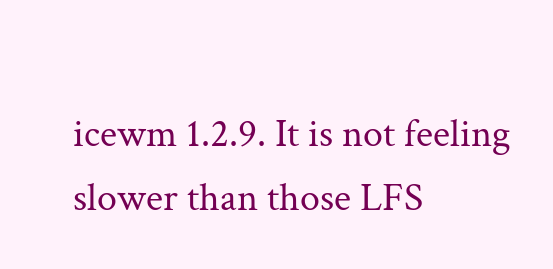icewm 1.2.9. It is not feeling
slower than those LFS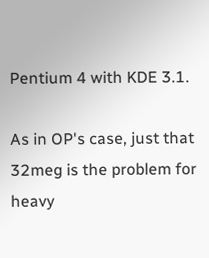Pentium 4 with KDE 3.1.

As in OP's case, just that 32meg is the problem for heavy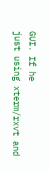GUI. If he
just using xterm/rxvt and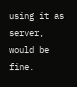using it as server, would be fine.